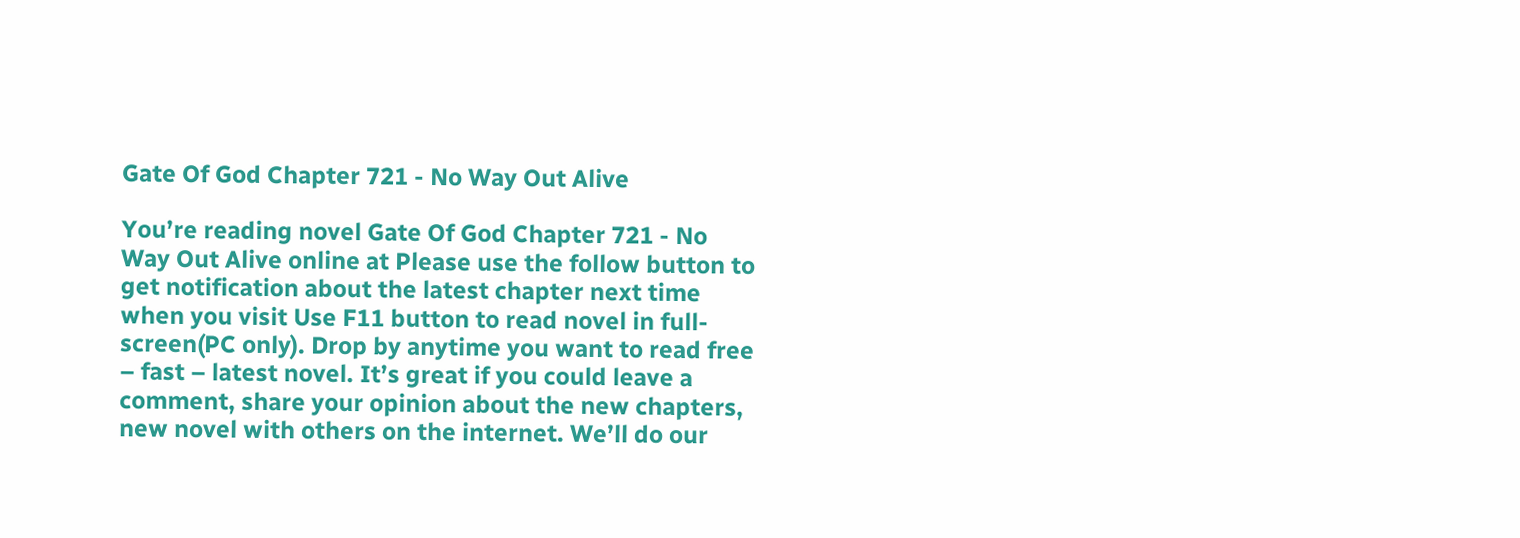Gate Of God Chapter 721 - No Way Out Alive

You’re reading novel Gate Of God Chapter 721 - No Way Out Alive online at Please use the follow button to get notification about the latest chapter next time when you visit Use F11 button to read novel in full-screen(PC only). Drop by anytime you want to read free – fast – latest novel. It’s great if you could leave a comment, share your opinion about the new chapters, new novel with others on the internet. We’ll do our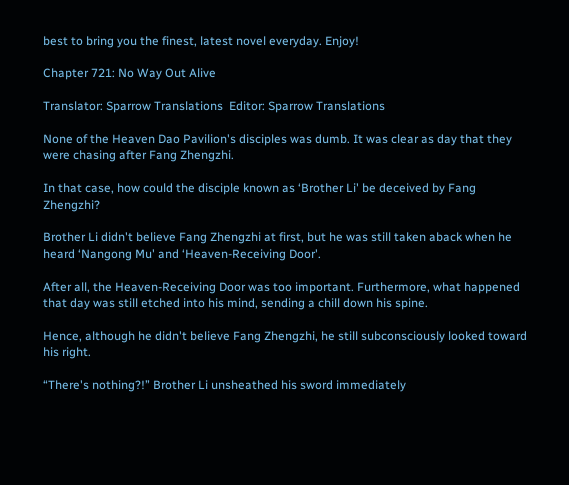best to bring you the finest, latest novel everyday. Enjoy!

Chapter 721: No Way Out Alive

Translator: Sparrow Translations  Editor: Sparrow Translations

None of the Heaven Dao Pavilion's disciples was dumb. It was clear as day that they were chasing after Fang Zhengzhi.

In that case, how could the disciple known as ‘Brother Li' be deceived by Fang Zhengzhi?

Brother Li didn't believe Fang Zhengzhi at first, but he was still taken aback when he heard ‘Nangong Mu' and ‘Heaven-Receiving Door'.

After all, the Heaven-Receiving Door was too important. Furthermore, what happened that day was still etched into his mind, sending a chill down his spine.

Hence, although he didn't believe Fang Zhengzhi, he still subconsciously looked toward his right.

“There's nothing?!” Brother Li unsheathed his sword immediately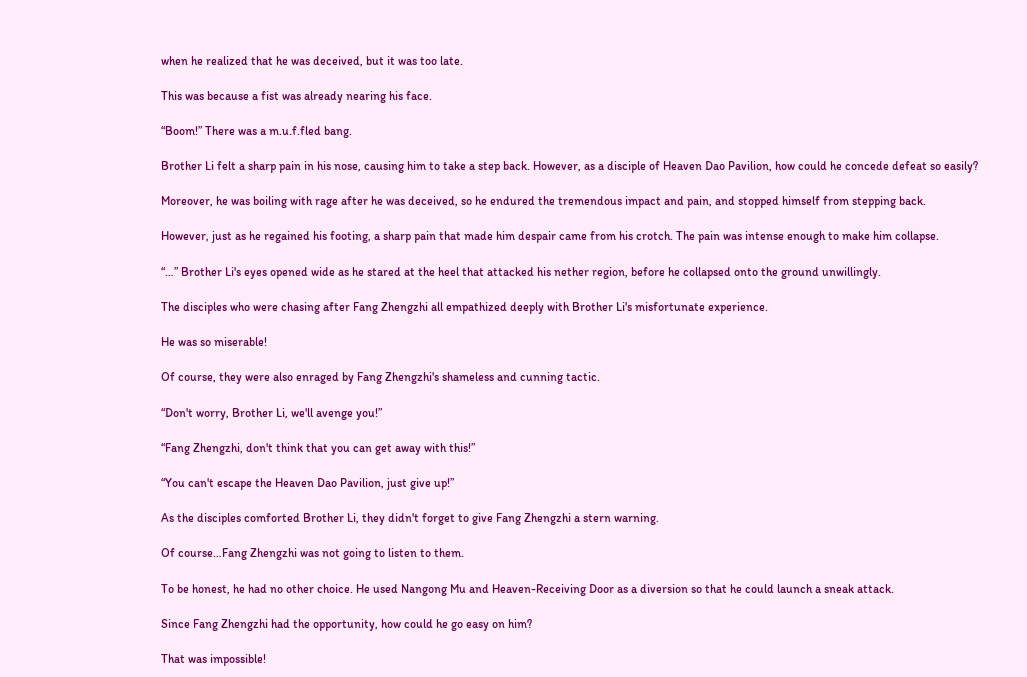when he realized that he was deceived, but it was too late.

This was because a fist was already nearing his face.

“Boom!” There was a m.u.f.fled bang.

Brother Li felt a sharp pain in his nose, causing him to take a step back. However, as a disciple of Heaven Dao Pavilion, how could he concede defeat so easily?

Moreover, he was boiling with rage after he was deceived, so he endured the tremendous impact and pain, and stopped himself from stepping back.

However, just as he regained his footing, a sharp pain that made him despair came from his crotch. The pain was intense enough to make him collapse.

“…” Brother Li's eyes opened wide as he stared at the heel that attacked his nether region, before he collapsed onto the ground unwillingly.

The disciples who were chasing after Fang Zhengzhi all empathized deeply with Brother Li's misfortunate experience.

He was so miserable!

Of course, they were also enraged by Fang Zhengzhi's shameless and cunning tactic.

“Don't worry, Brother Li, we'll avenge you!”

“Fang Zhengzhi, don't think that you can get away with this!”

“You can't escape the Heaven Dao Pavilion, just give up!”

As the disciples comforted Brother Li, they didn't forget to give Fang Zhengzhi a stern warning.

Of course…Fang Zhengzhi was not going to listen to them.

To be honest, he had no other choice. He used Nangong Mu and Heaven-Receiving Door as a diversion so that he could launch a sneak attack.

Since Fang Zhengzhi had the opportunity, how could he go easy on him?

That was impossible!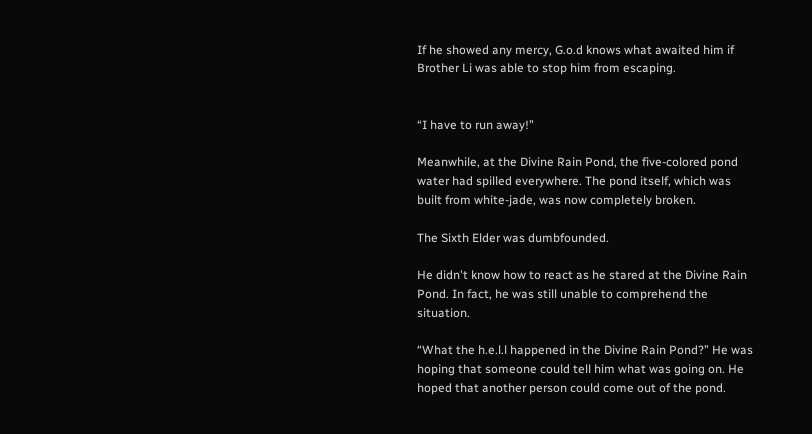If he showed any mercy, G.o.d knows what awaited him if Brother Li was able to stop him from escaping.


“I have to run away!”

Meanwhile, at the Divine Rain Pond, the five-colored pond water had spilled everywhere. The pond itself, which was built from white-jade, was now completely broken.

The Sixth Elder was dumbfounded.

He didn't know how to react as he stared at the Divine Rain Pond. In fact, he was still unable to comprehend the situation.

“What the h.e.l.l happened in the Divine Rain Pond?” He was hoping that someone could tell him what was going on. He hoped that another person could come out of the pond.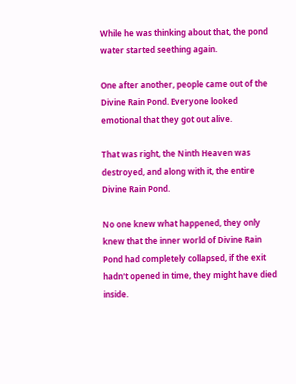While he was thinking about that, the pond water started seething again.

One after another, people came out of the Divine Rain Pond. Everyone looked emotional that they got out alive.

That was right, the Ninth Heaven was destroyed, and along with it, the entire Divine Rain Pond.

No one knew what happened, they only knew that the inner world of Divine Rain Pond had completely collapsed, if the exit hadn't opened in time, they might have died inside.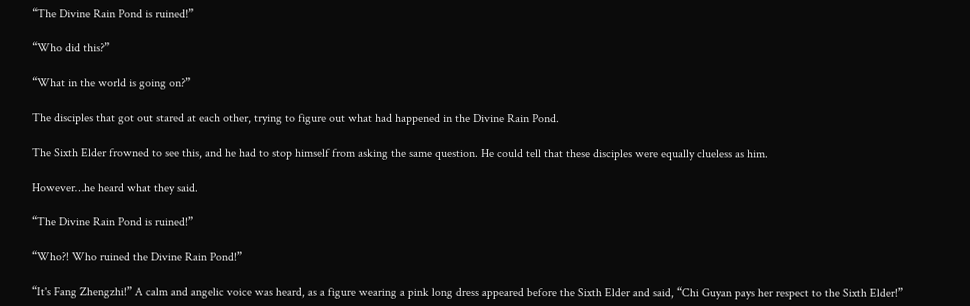“The Divine Rain Pond is ruined!”

“Who did this?”

“What in the world is going on?”

The disciples that got out stared at each other, trying to figure out what had happened in the Divine Rain Pond.

The Sixth Elder frowned to see this, and he had to stop himself from asking the same question. He could tell that these disciples were equally clueless as him.

However…he heard what they said.

“The Divine Rain Pond is ruined!”

“Who?! Who ruined the Divine Rain Pond!”

“It's Fang Zhengzhi!” A calm and angelic voice was heard, as a figure wearing a pink long dress appeared before the Sixth Elder and said, “Chi Guyan pays her respect to the Sixth Elder!”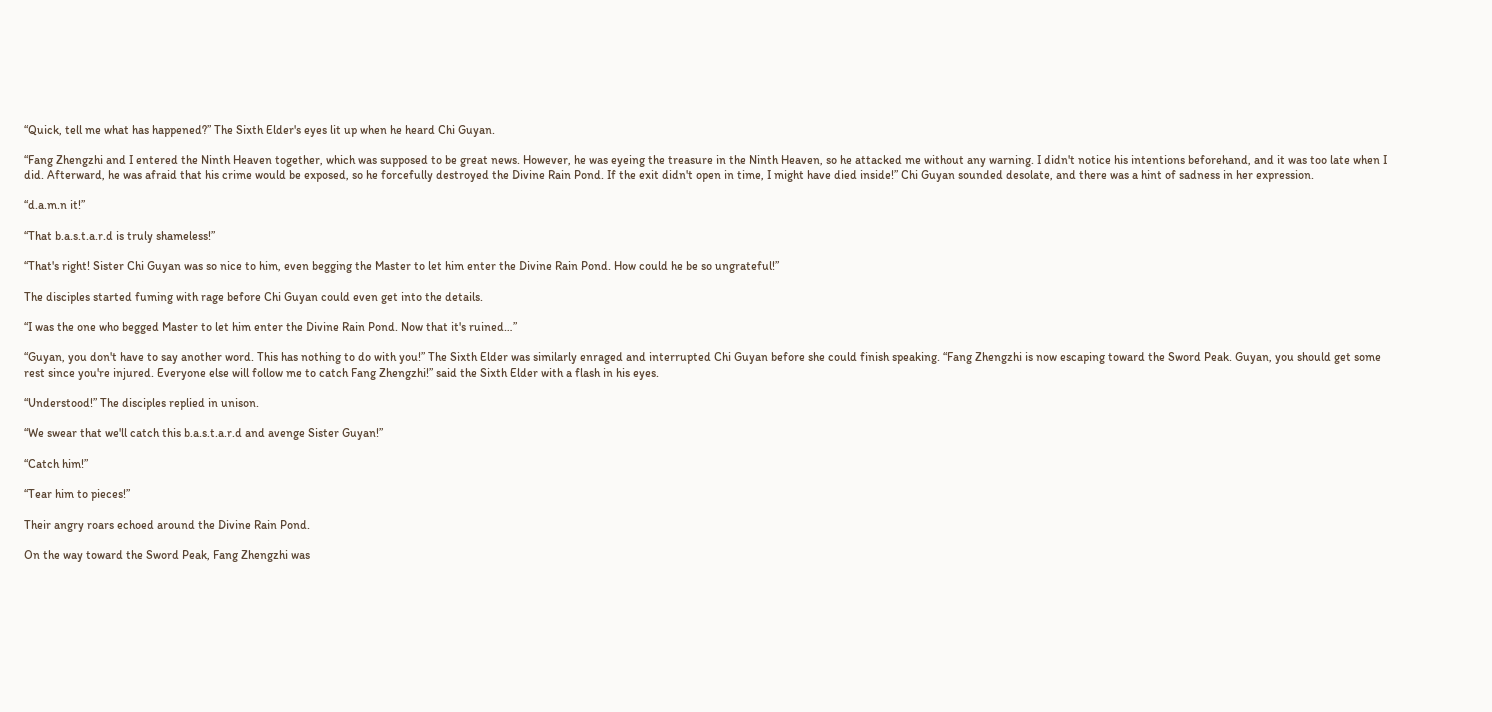“Quick, tell me what has happened?” The Sixth Elder's eyes lit up when he heard Chi Guyan.

“Fang Zhengzhi and I entered the Ninth Heaven together, which was supposed to be great news. However, he was eyeing the treasure in the Ninth Heaven, so he attacked me without any warning. I didn't notice his intentions beforehand, and it was too late when I did. Afterward, he was afraid that his crime would be exposed, so he forcefully destroyed the Divine Rain Pond. If the exit didn't open in time, I might have died inside!” Chi Guyan sounded desolate, and there was a hint of sadness in her expression.

“d.a.m.n it!”

“That b.a.s.t.a.r.d is truly shameless!”

“That's right! Sister Chi Guyan was so nice to him, even begging the Master to let him enter the Divine Rain Pond. How could he be so ungrateful!”

The disciples started fuming with rage before Chi Guyan could even get into the details.

“I was the one who begged Master to let him enter the Divine Rain Pond. Now that it's ruined…”

“Guyan, you don't have to say another word. This has nothing to do with you!” The Sixth Elder was similarly enraged and interrupted Chi Guyan before she could finish speaking. “Fang Zhengzhi is now escaping toward the Sword Peak. Guyan, you should get some rest since you're injured. Everyone else will follow me to catch Fang Zhengzhi!” said the Sixth Elder with a flash in his eyes.

“Understood!” The disciples replied in unison.

“We swear that we'll catch this b.a.s.t.a.r.d and avenge Sister Guyan!”

“Catch him!”

“Tear him to pieces!”

Their angry roars echoed around the Divine Rain Pond.

On the way toward the Sword Peak, Fang Zhengzhi was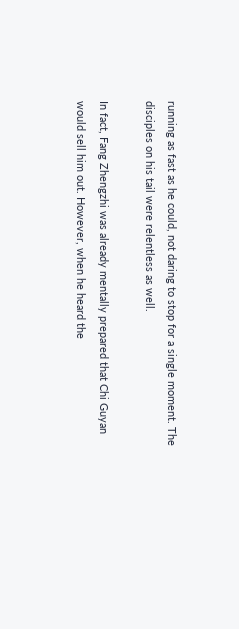running as fast as he could, not daring to stop for a single moment. The disciples on his tail were relentless as well.

In fact, Fang Zhengzhi was already mentally prepared that Chi Guyan would sell him out. However, when he heard the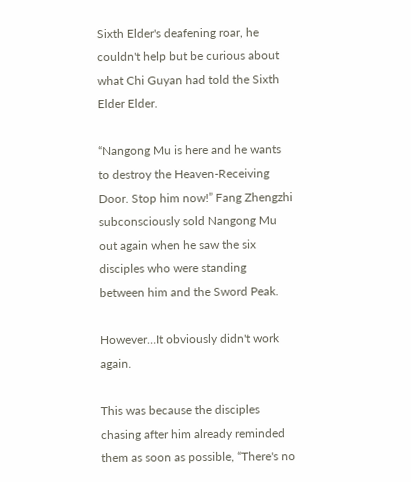Sixth Elder's deafening roar, he couldn't help but be curious about what Chi Guyan had told the Sixth Elder Elder.

“Nangong Mu is here and he wants to destroy the Heaven-Receiving Door. Stop him now!” Fang Zhengzhi subconsciously sold Nangong Mu out again when he saw the six disciples who were standing between him and the Sword Peak.

However…It obviously didn't work again.

This was because the disciples chasing after him already reminded them as soon as possible, “There's no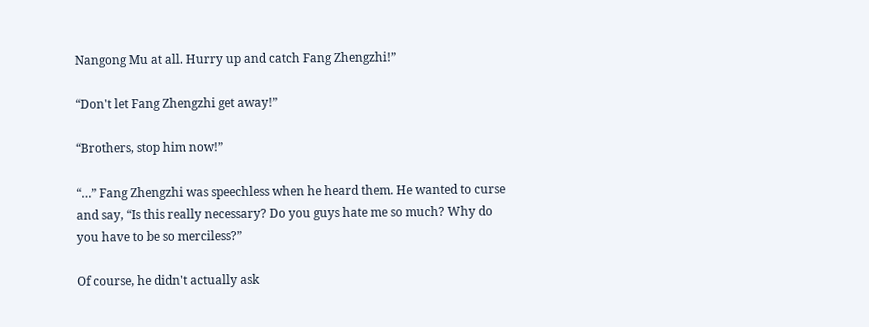Nangong Mu at all. Hurry up and catch Fang Zhengzhi!”

“Don't let Fang Zhengzhi get away!”

“Brothers, stop him now!”

“…” Fang Zhengzhi was speechless when he heard them. He wanted to curse and say, “Is this really necessary? Do you guys hate me so much? Why do you have to be so merciless?”

Of course, he didn't actually ask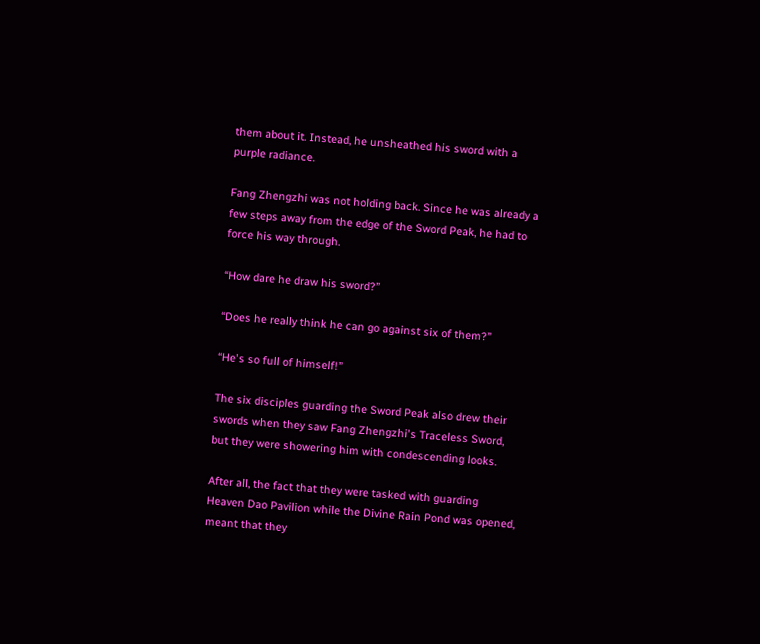them about it. Instead, he unsheathed his sword with a purple radiance.

Fang Zhengzhi was not holding back. Since he was already a few steps away from the edge of the Sword Peak, he had to force his way through.

“How dare he draw his sword?”

“Does he really think he can go against six of them?”

“He's so full of himself!”

The six disciples guarding the Sword Peak also drew their swords when they saw Fang Zhengzhi's Traceless Sword, but they were showering him with condescending looks.

After all, the fact that they were tasked with guarding Heaven Dao Pavilion while the Divine Rain Pond was opened, meant that they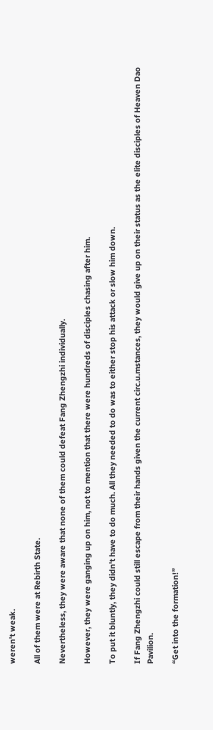weren't weak.

All of them were at Rebirth State.

Nevertheless, they were aware that none of them could defeat Fang Zhengzhi individually.

However, they were ganging up on him, not to mention that there were hundreds of disciples chasing after him.

To put it bluntly, they didn't have to do much. All they needed to do was to either stop his attack or slow him down.

If Fang Zhengzhi could still escape from their hands given the current circ.u.mstances, they would give up on their status as the elite disciples of Heaven Dao Pavilion.

“Get into the formation!”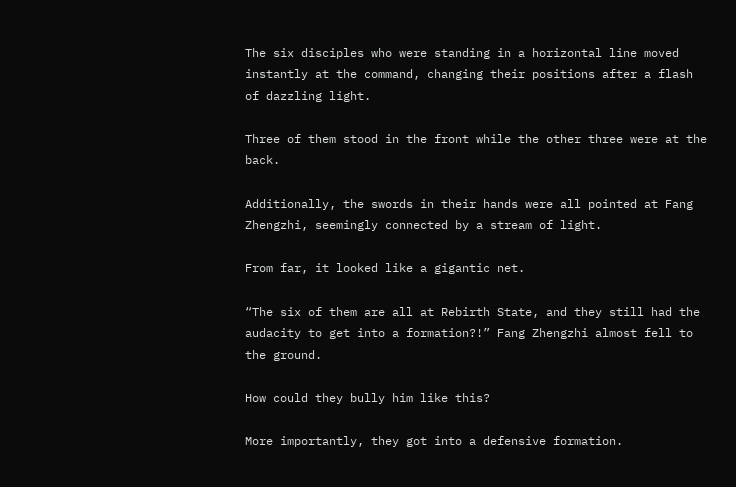The six disciples who were standing in a horizontal line moved instantly at the command, changing their positions after a flash of dazzling light.

Three of them stood in the front while the other three were at the back.

Additionally, the swords in their hands were all pointed at Fang Zhengzhi, seemingly connected by a stream of light.

From far, it looked like a gigantic net.

“The six of them are all at Rebirth State, and they still had the audacity to get into a formation?!” Fang Zhengzhi almost fell to the ground.

How could they bully him like this?

More importantly, they got into a defensive formation.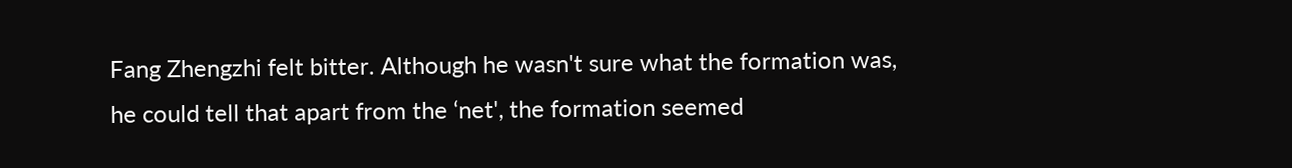Fang Zhengzhi felt bitter. Although he wasn't sure what the formation was, he could tell that apart from the ‘net', the formation seemed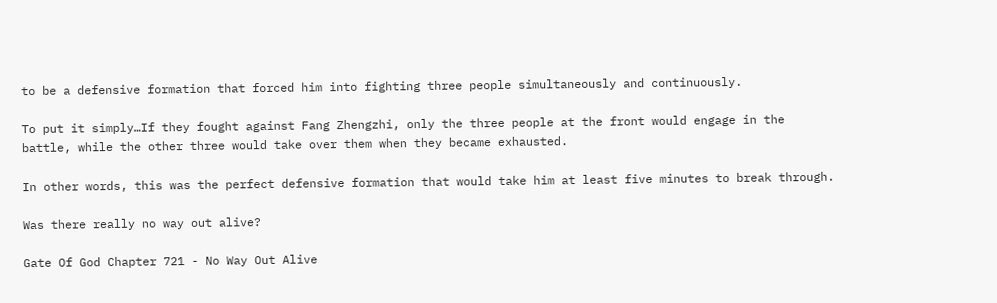to be a defensive formation that forced him into fighting three people simultaneously and continuously.

To put it simply…If they fought against Fang Zhengzhi, only the three people at the front would engage in the battle, while the other three would take over them when they became exhausted.

In other words, this was the perfect defensive formation that would take him at least five minutes to break through.

Was there really no way out alive?

Gate Of God Chapter 721 - No Way Out Alive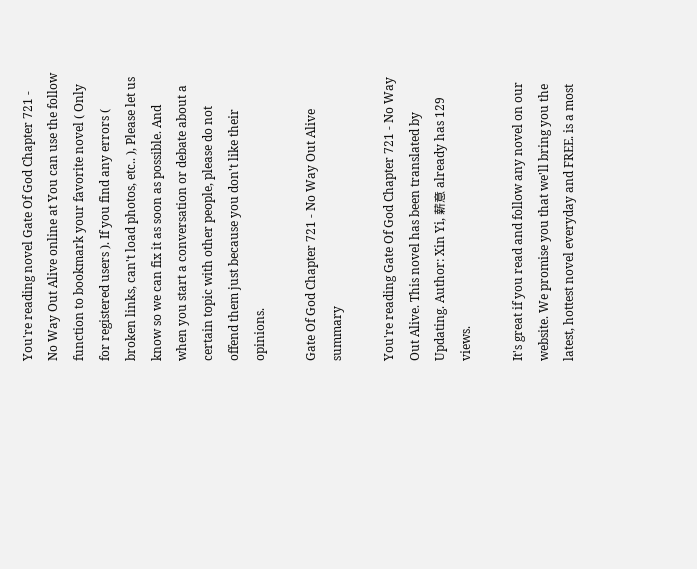You're reading novel Gate Of God Chapter 721 - No Way Out Alive online at You can use the follow function to bookmark your favorite novel ( Only for registered users ). If you find any errors ( broken links, can't load photos, etc.. ), Please let us know so we can fix it as soon as possible. And when you start a conversation or debate about a certain topic with other people, please do not offend them just because you don't like their opinions.

Gate Of God Chapter 721 - No Way Out Alive summary

You're reading Gate Of God Chapter 721 - No Way Out Alive. This novel has been translated by Updating. Author: Xin Yi, 薪意 already has 129 views.

It's great if you read and follow any novel on our website. We promise you that we'll bring you the latest, hottest novel everyday and FREE. is a most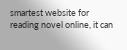smartest website for reading novel online, it can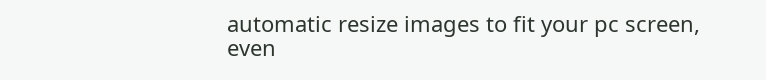automatic resize images to fit your pc screen, even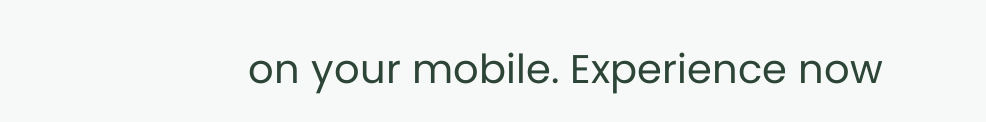on your mobile. Experience now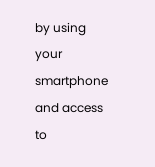by using your smartphone and access to